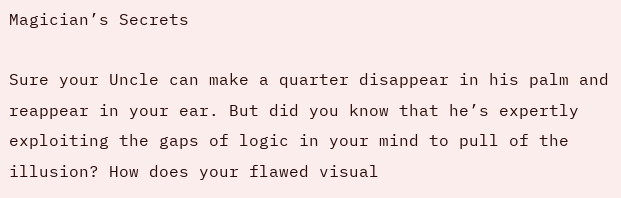Magician’s Secrets

Sure your Uncle can make a quarter disappear in his palm and reappear in your ear. But did you know that he’s expertly exploiting the gaps of logic in your mind to pull of the illusion? How does your flawed visual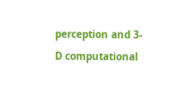perception and 3-D computational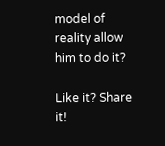model of reality allow him to do it?

Like it? Share it!